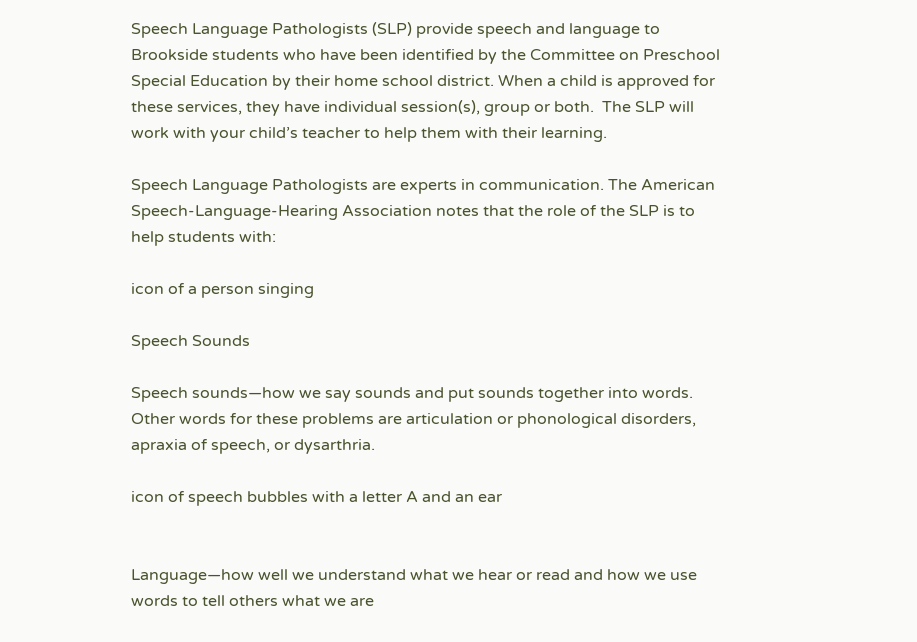Speech Language Pathologists (SLP) provide speech and language to Brookside students who have been identified by the Committee on Preschool Special Education by their home school district. When a child is approved for these services, they have individual session(s), group or both.  The SLP will work with your child’s teacher to help them with their learning.

Speech Language Pathologists are experts in communication. The American Speech-Language-Hearing Association notes that the role of the SLP is to help students with:

icon of a person singing

Speech Sounds

Speech sounds—how we say sounds and put sounds together into words. Other words for these problems are articulation or phonological disorders, apraxia of speech, or dysarthria.

icon of speech bubbles with a letter A and an ear


Language—how well we understand what we hear or read and how we use words to tell others what we are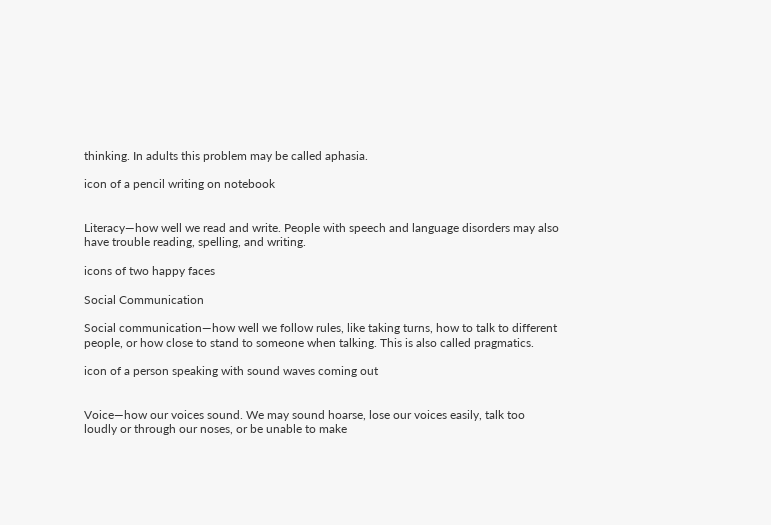thinking. In adults this problem may be called aphasia.

icon of a pencil writing on notebook


Literacy—how well we read and write. People with speech and language disorders may also have trouble reading, spelling, and writing.

icons of two happy faces

Social Communication

Social communication—how well we follow rules, like taking turns, how to talk to different people, or how close to stand to someone when talking. This is also called pragmatics.

icon of a person speaking with sound waves coming out


Voice—how our voices sound. We may sound hoarse, lose our voices easily, talk too loudly or through our noses, or be unable to make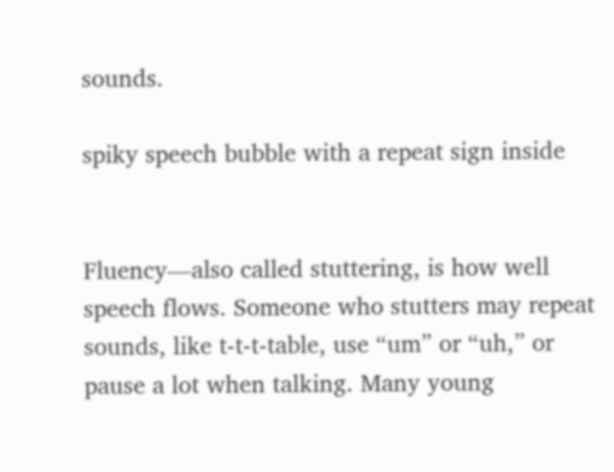sounds.

spiky speech bubble with a repeat sign inside


Fluency—also called stuttering, is how well speech flows. Someone who stutters may repeat sounds, like t-t-t-table, use “um” or “uh,” or pause a lot when talking. Many young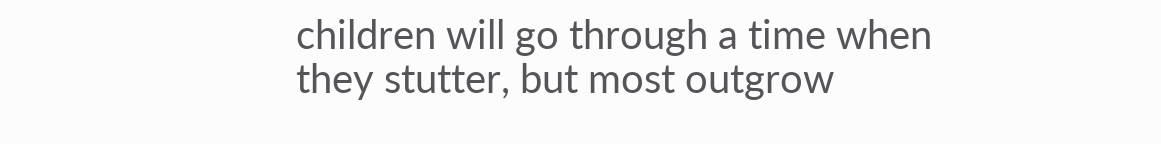children will go through a time when they stutter, but most outgrow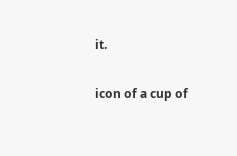it.

icon of a cup of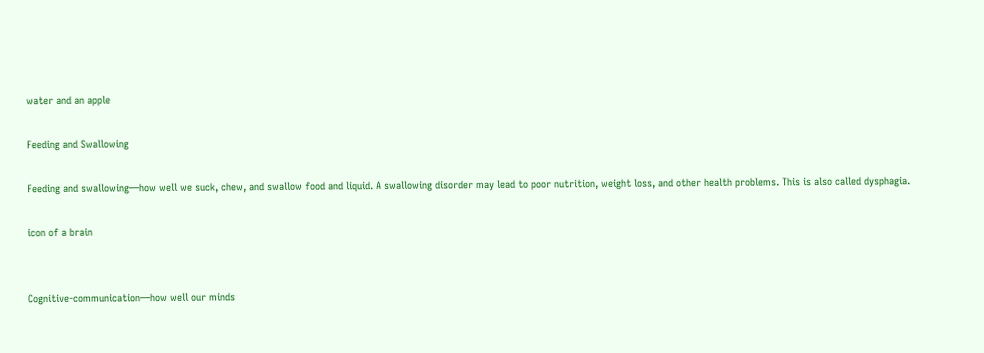water and an apple

Feeding and Swallowing

Feeding and swallowing—how well we suck, chew, and swallow food and liquid. A swallowing disorder may lead to poor nutrition, weight loss, and other health problems. This is also called dysphagia.

icon of a brain


Cognitive-communication—how well our minds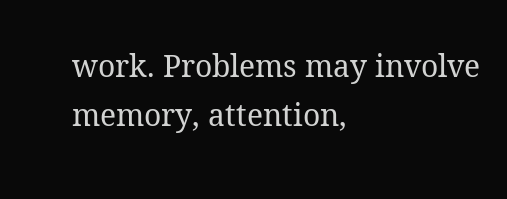work. Problems may involve memory, attention,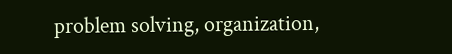problem solving, organization,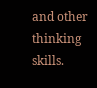and other thinking skills.